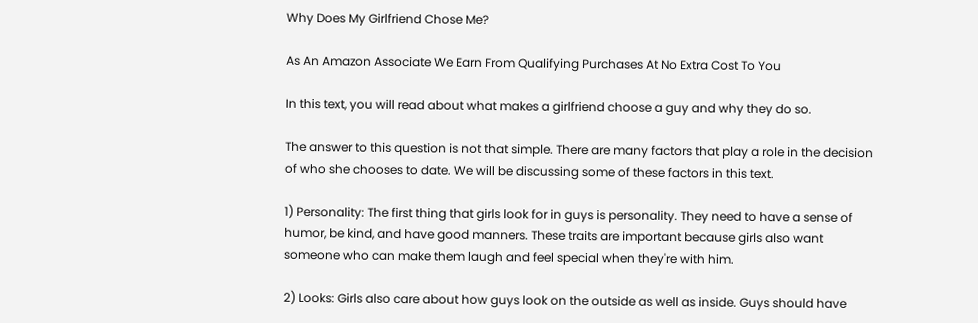Why Does My Girlfriend Chose Me?

As An Amazon Associate We Earn From Qualifying Purchases At No Extra Cost To You

In this text, you will read about what makes a girlfriend choose a guy and why they do so.

The answer to this question is not that simple. There are many factors that play a role in the decision of who she chooses to date. We will be discussing some of these factors in this text.

1) Personality: The first thing that girls look for in guys is personality. They need to have a sense of humor, be kind, and have good manners. These traits are important because girls also want someone who can make them laugh and feel special when they're with him.

2) Looks: Girls also care about how guys look on the outside as well as inside. Guys should have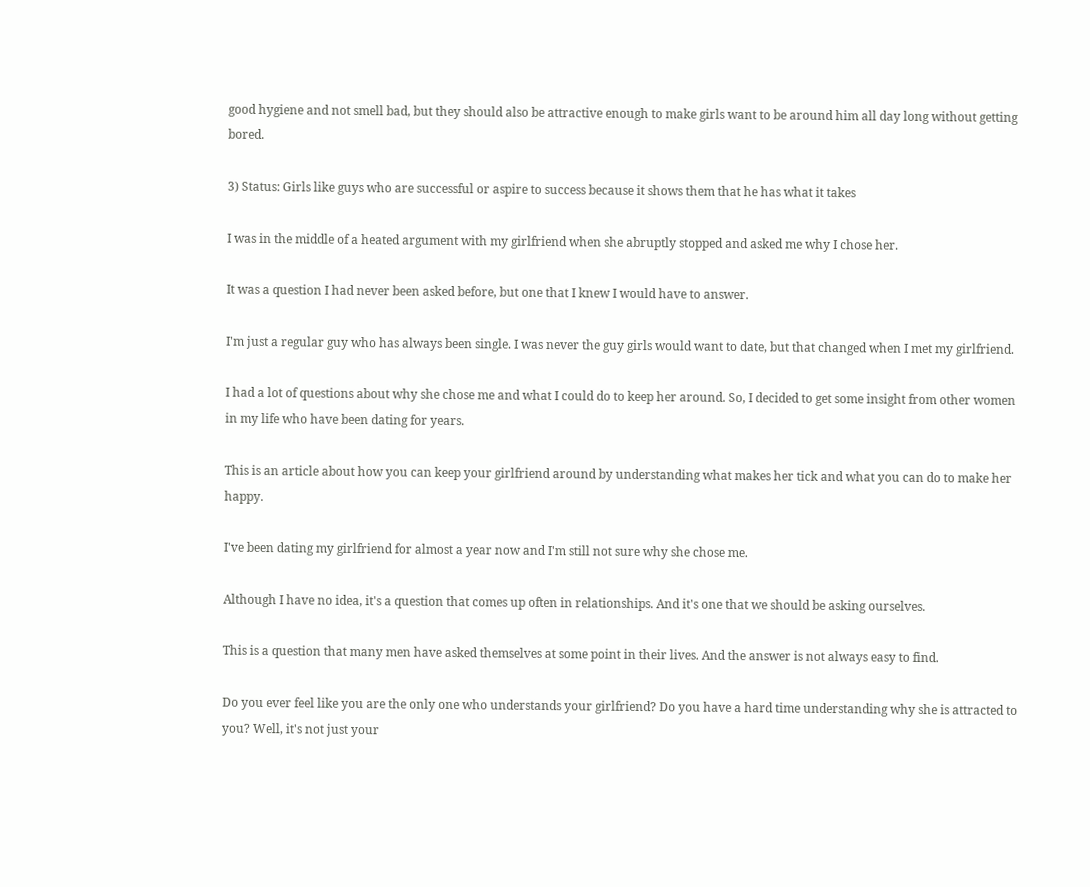good hygiene and not smell bad, but they should also be attractive enough to make girls want to be around him all day long without getting bored.

3) Status: Girls like guys who are successful or aspire to success because it shows them that he has what it takes

I was in the middle of a heated argument with my girlfriend when she abruptly stopped and asked me why I chose her.

It was a question I had never been asked before, but one that I knew I would have to answer.

I'm just a regular guy who has always been single. I was never the guy girls would want to date, but that changed when I met my girlfriend.

I had a lot of questions about why she chose me and what I could do to keep her around. So, I decided to get some insight from other women in my life who have been dating for years.

This is an article about how you can keep your girlfriend around by understanding what makes her tick and what you can do to make her happy.

I've been dating my girlfriend for almost a year now and I'm still not sure why she chose me.

Although I have no idea, it's a question that comes up often in relationships. And it's one that we should be asking ourselves.

This is a question that many men have asked themselves at some point in their lives. And the answer is not always easy to find.

Do you ever feel like you are the only one who understands your girlfriend? Do you have a hard time understanding why she is attracted to you? Well, it's not just your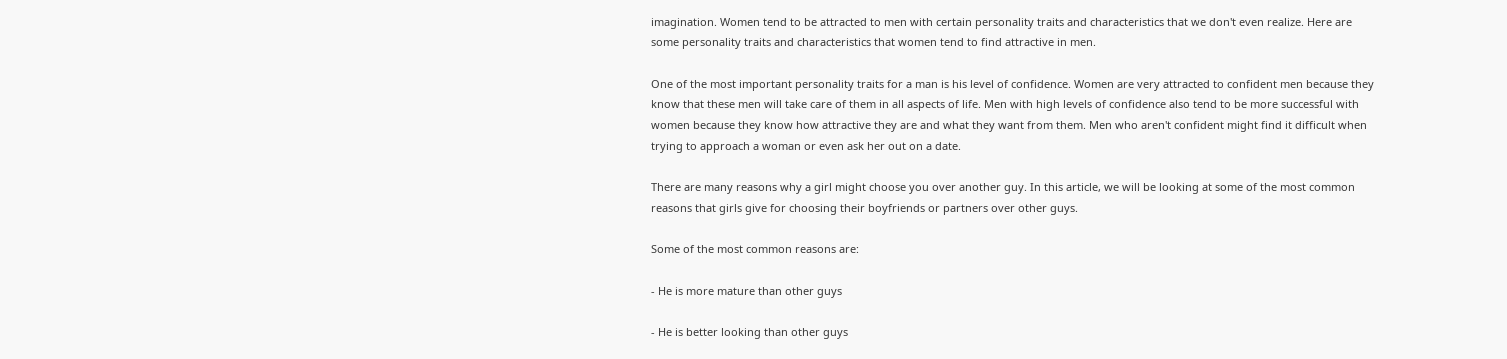imagination. Women tend to be attracted to men with certain personality traits and characteristics that we don't even realize. Here are some personality traits and characteristics that women tend to find attractive in men.

One of the most important personality traits for a man is his level of confidence. Women are very attracted to confident men because they know that these men will take care of them in all aspects of life. Men with high levels of confidence also tend to be more successful with women because they know how attractive they are and what they want from them. Men who aren't confident might find it difficult when trying to approach a woman or even ask her out on a date.

There are many reasons why a girl might choose you over another guy. In this article, we will be looking at some of the most common reasons that girls give for choosing their boyfriends or partners over other guys.

Some of the most common reasons are:

- He is more mature than other guys

- He is better looking than other guys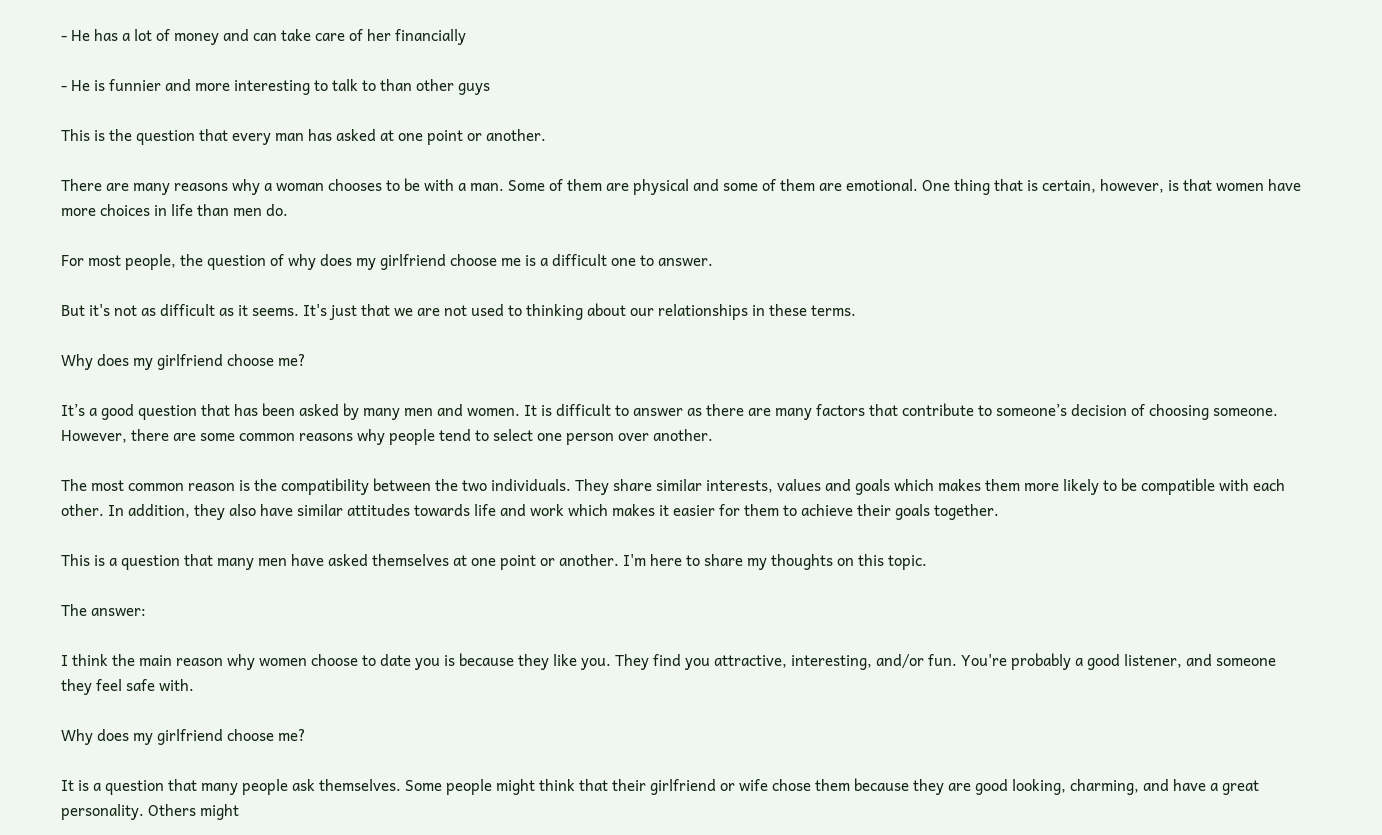- He has a lot of money and can take care of her financially

- He is funnier and more interesting to talk to than other guys

This is the question that every man has asked at one point or another.

There are many reasons why a woman chooses to be with a man. Some of them are physical and some of them are emotional. One thing that is certain, however, is that women have more choices in life than men do.

For most people, the question of why does my girlfriend choose me is a difficult one to answer.

But it's not as difficult as it seems. It's just that we are not used to thinking about our relationships in these terms.

Why does my girlfriend choose me?

It’s a good question that has been asked by many men and women. It is difficult to answer as there are many factors that contribute to someone’s decision of choosing someone. However, there are some common reasons why people tend to select one person over another.

The most common reason is the compatibility between the two individuals. They share similar interests, values and goals which makes them more likely to be compatible with each other. In addition, they also have similar attitudes towards life and work which makes it easier for them to achieve their goals together.

This is a question that many men have asked themselves at one point or another. I'm here to share my thoughts on this topic.

The answer:

I think the main reason why women choose to date you is because they like you. They find you attractive, interesting, and/or fun. You're probably a good listener, and someone they feel safe with.

Why does my girlfriend choose me?

It is a question that many people ask themselves. Some people might think that their girlfriend or wife chose them because they are good looking, charming, and have a great personality. Others might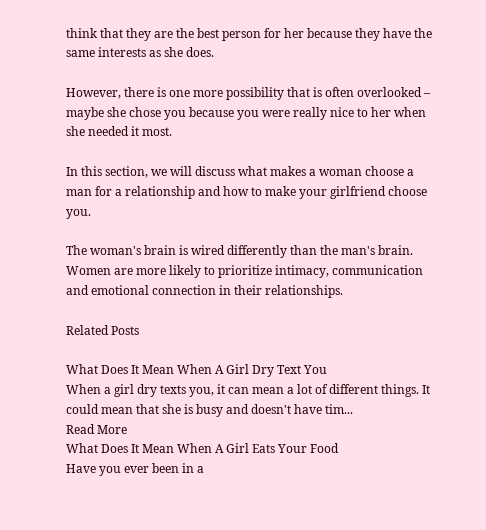think that they are the best person for her because they have the same interests as she does.

However, there is one more possibility that is often overlooked – maybe she chose you because you were really nice to her when she needed it most.

In this section, we will discuss what makes a woman choose a man for a relationship and how to make your girlfriend choose you.

The woman's brain is wired differently than the man's brain. Women are more likely to prioritize intimacy, communication and emotional connection in their relationships.

Related Posts

What Does It Mean When A Girl Dry Text You
When a girl dry texts you, it can mean a lot of different things. It could mean that she is busy and doesn't have tim...
Read More
What Does It Mean When A Girl Eats Your Food
Have you ever been in a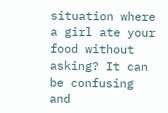situation where a girl ate your food without asking? It can be confusing and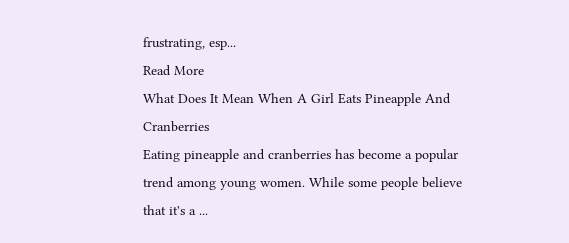frustrating, esp...
Read More
What Does It Mean When A Girl Eats Pineapple And Cranberries
Eating pineapple and cranberries has become a popular trend among young women. While some people believe that it's a ...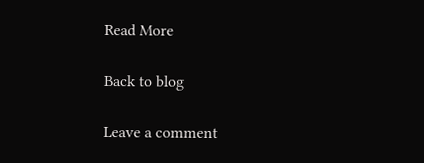Read More

Back to blog

Leave a comment